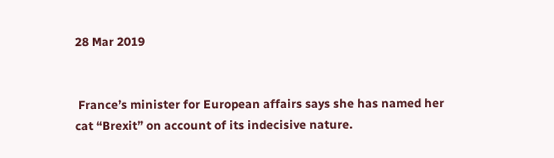28 Mar 2019


 France’s minister for European affairs says she has named her cat “Brexit” on account of its indecisive nature.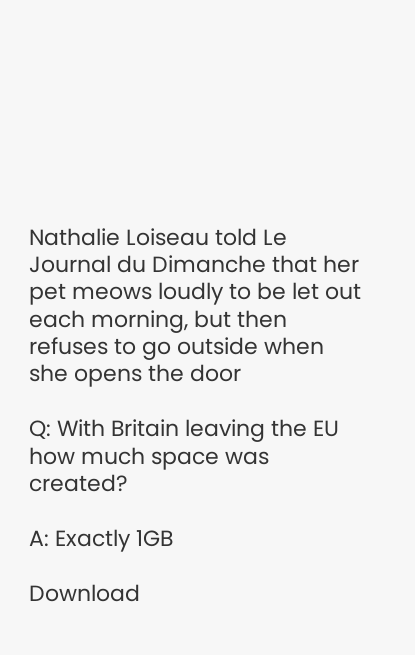Nathalie Loiseau told Le Journal du Dimanche that her pet meows loudly to be let out each morning, but then refuses to go outside when she opens the door

Q: With Britain leaving the EU how much space was created?

A: Exactly 1GB

Download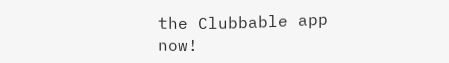the Clubbable app now!